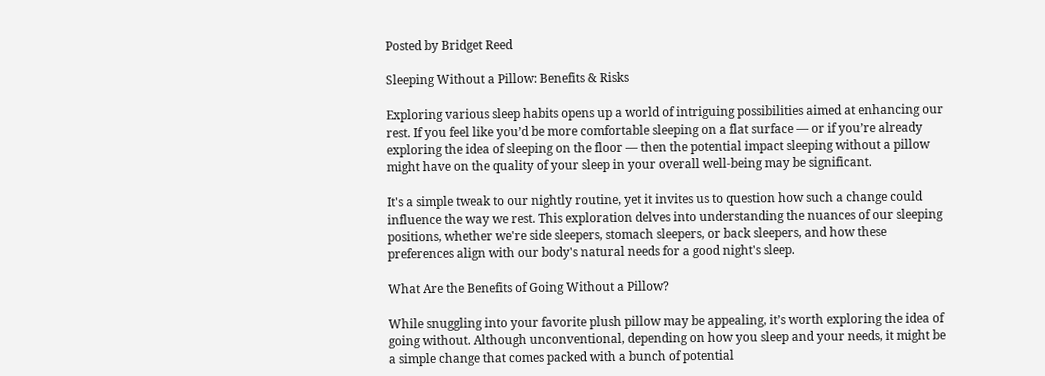Posted by Bridget Reed

Sleeping Without a Pillow: Benefits & Risks

Exploring various sleep habits opens up a world of intriguing possibilities aimed at enhancing our rest. If you feel like you’d be more comfortable sleeping on a flat surface — or if you’re already exploring the idea of sleeping on the floor — then the potential impact sleeping without a pillow might have on the quality of your sleep in your overall well-being may be significant.

It's a simple tweak to our nightly routine, yet it invites us to question how such a change could influence the way we rest. This exploration delves into understanding the nuances of our sleeping positions, whether we're side sleepers, stomach sleepers, or back sleepers, and how these preferences align with our body's natural needs for a good night's sleep.

What Are the Benefits of Going Without a Pillow?

While snuggling into your favorite plush pillow may be appealing, it’s worth exploring the idea of going without. Although unconventional, depending on how you sleep and your needs, it might be a simple change that comes packed with a bunch of potential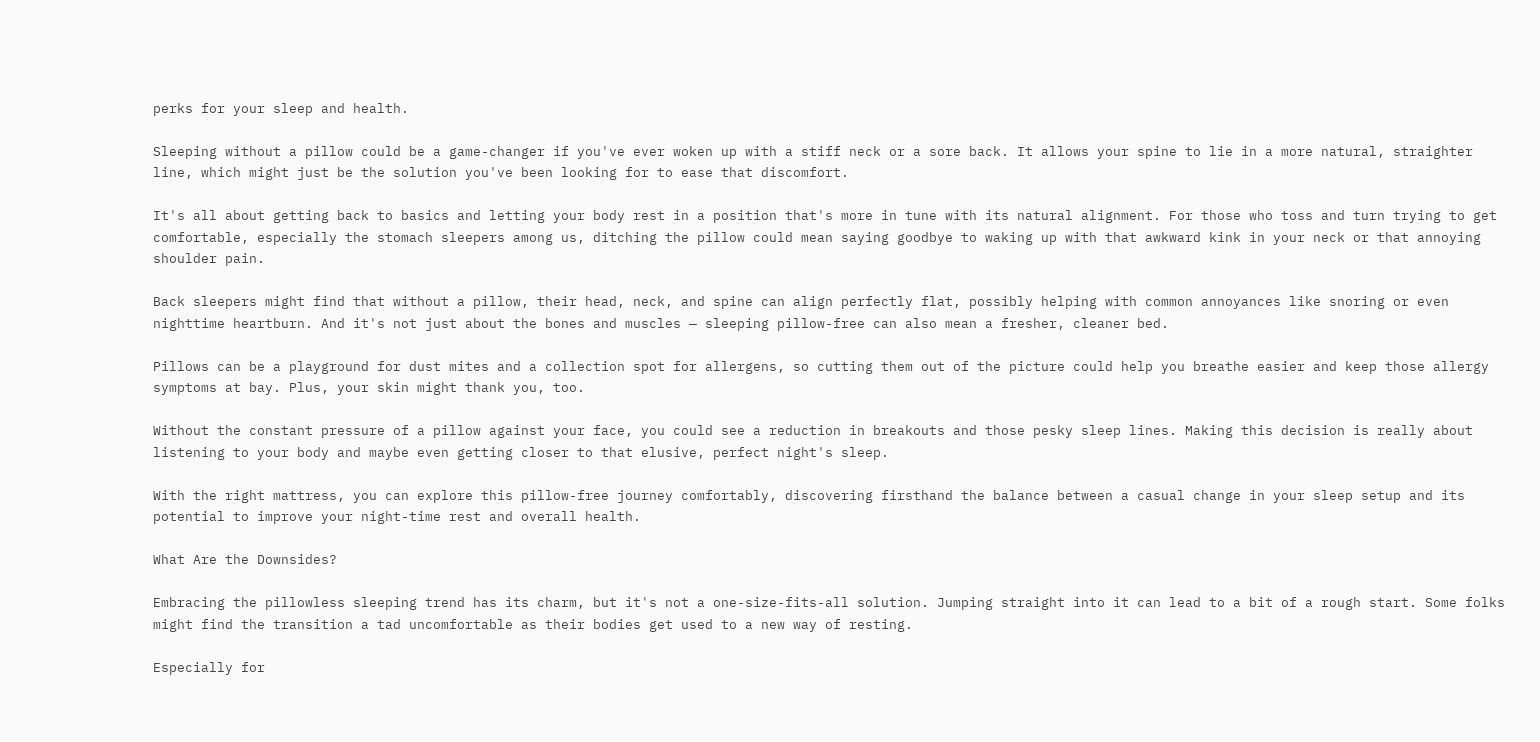perks for your sleep and health.

Sleeping without a pillow could be a game-changer if you've ever woken up with a stiff neck or a sore back. It allows your spine to lie in a more natural, straighter line, which might just be the solution you've been looking for to ease that discomfort.

It's all about getting back to basics and letting your body rest in a position that's more in tune with its natural alignment. For those who toss and turn trying to get comfortable, especially the stomach sleepers among us, ditching the pillow could mean saying goodbye to waking up with that awkward kink in your neck or that annoying shoulder pain.

Back sleepers might find that without a pillow, their head, neck, and spine can align perfectly flat, possibly helping with common annoyances like snoring or even nighttime heartburn. And it's not just about the bones and muscles — sleeping pillow-free can also mean a fresher, cleaner bed.

Pillows can be a playground for dust mites and a collection spot for allergens, so cutting them out of the picture could help you breathe easier and keep those allergy symptoms at bay. Plus, your skin might thank you, too.

Without the constant pressure of a pillow against your face, you could see a reduction in breakouts and those pesky sleep lines. Making this decision is really about listening to your body and maybe even getting closer to that elusive, perfect night's sleep.

With the right mattress, you can explore this pillow-free journey comfortably, discovering firsthand the balance between a casual change in your sleep setup and its potential to improve your night-time rest and overall health.

What Are the Downsides?

Embracing the pillowless sleeping trend has its charm, but it's not a one-size-fits-all solution. Jumping straight into it can lead to a bit of a rough start. Some folks might find the transition a tad uncomfortable as their bodies get used to a new way of resting.

Especially for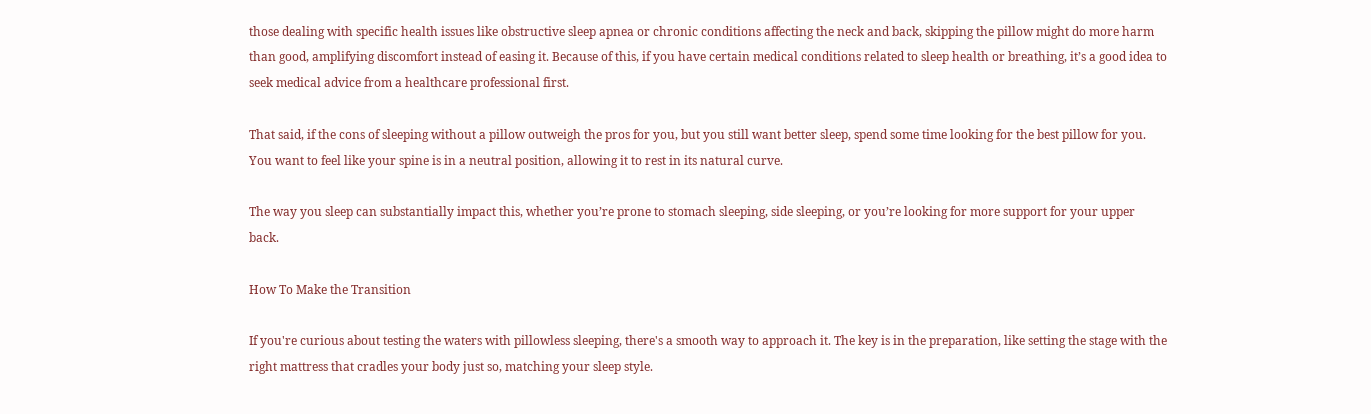those dealing with specific health issues like obstructive sleep apnea or chronic conditions affecting the neck and back, skipping the pillow might do more harm than good, amplifying discomfort instead of easing it. Because of this, if you have certain medical conditions related to sleep health or breathing, it’s a good idea to seek medical advice from a healthcare professional first.

That said, if the cons of sleeping without a pillow outweigh the pros for you, but you still want better sleep, spend some time looking for the best pillow for you. You want to feel like your spine is in a neutral position, allowing it to rest in its natural curve.

The way you sleep can substantially impact this, whether you’re prone to stomach sleeping, side sleeping, or you’re looking for more support for your upper back.

How To Make the Transition

If you're curious about testing the waters with pillowless sleeping, there's a smooth way to approach it. The key is in the preparation, like setting the stage with the right mattress that cradles your body just so, matching your sleep style.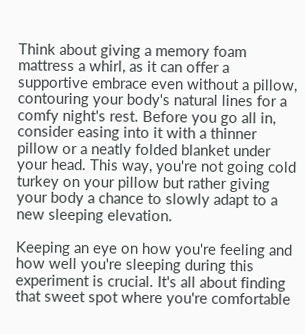Think about giving a memory foam mattress a whirl, as it can offer a supportive embrace even without a pillow, contouring your body's natural lines for a comfy night's rest. Before you go all in, consider easing into it with a thinner pillow or a neatly folded blanket under your head. This way, you're not going cold turkey on your pillow but rather giving your body a chance to slowly adapt to a new sleeping elevation.

Keeping an eye on how you're feeling and how well you're sleeping during this experiment is crucial. It's all about finding that sweet spot where you're comfortable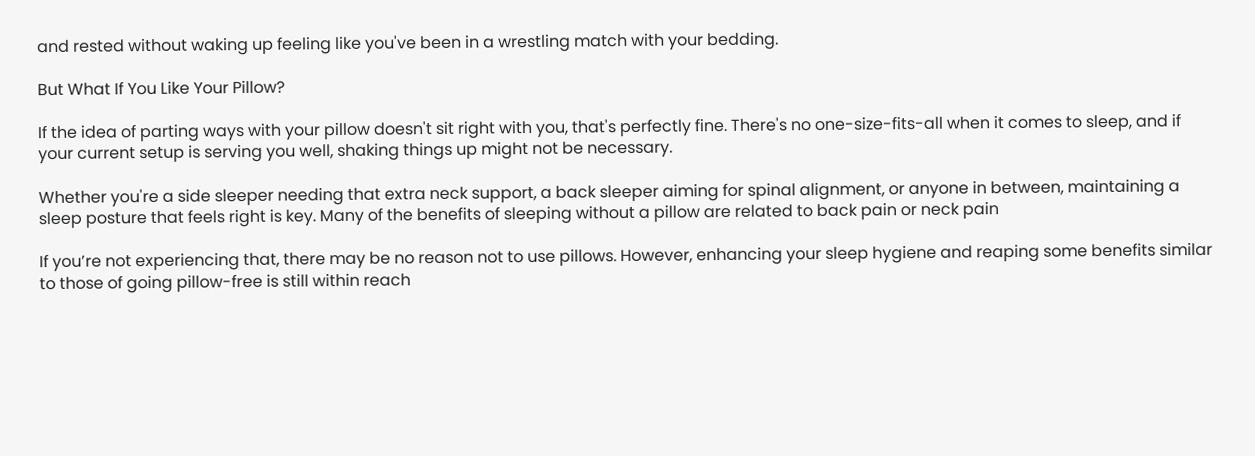and rested without waking up feeling like you've been in a wrestling match with your bedding.

But What If You Like Your Pillow?

If the idea of parting ways with your pillow doesn't sit right with you, that's perfectly fine. There's no one-size-fits-all when it comes to sleep, and if your current setup is serving you well, shaking things up might not be necessary.

Whether you're a side sleeper needing that extra neck support, a back sleeper aiming for spinal alignment, or anyone in between, maintaining a sleep posture that feels right is key. Many of the benefits of sleeping without a pillow are related to back pain or neck pain

If you’re not experiencing that, there may be no reason not to use pillows. However, enhancing your sleep hygiene and reaping some benefits similar to those of going pillow-free is still within reach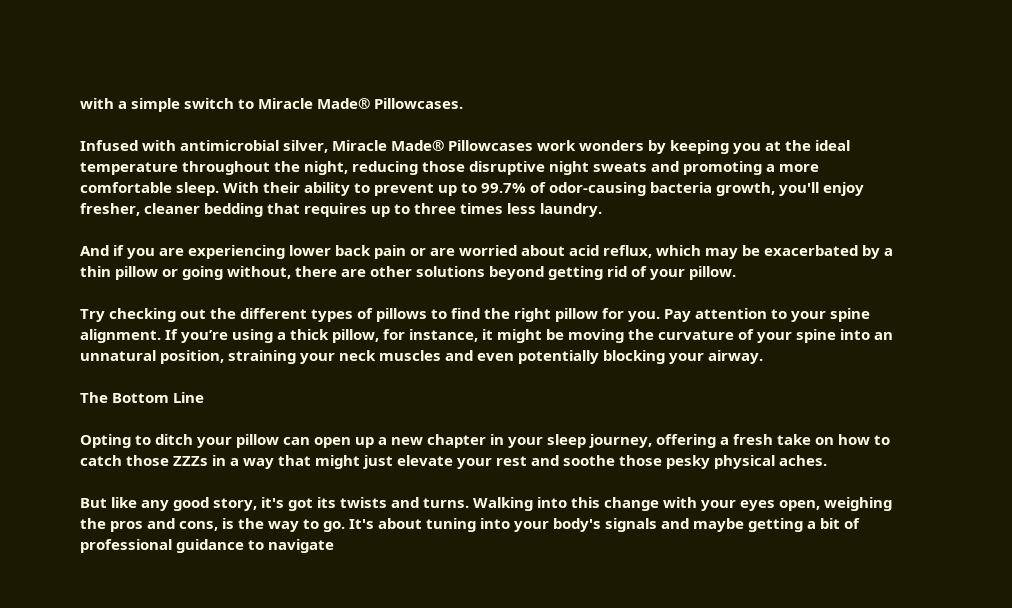with a simple switch to Miracle Made® Pillowcases.

Infused with antimicrobial silver, Miracle Made® Pillowcases work wonders by keeping you at the ideal temperature throughout the night, reducing those disruptive night sweats and promoting a more comfortable sleep. With their ability to prevent up to 99.7% of odor-causing bacteria growth, you'll enjoy fresher, cleaner bedding that requires up to three times less laundry.

And if you are experiencing lower back pain or are worried about acid reflux, which may be exacerbated by a thin pillow or going without, there are other solutions beyond getting rid of your pillow.

Try checking out the different types of pillows to find the right pillow for you. Pay attention to your spine alignment. If you’re using a thick pillow, for instance, it might be moving the curvature of your spine into an unnatural position, straining your neck muscles and even potentially blocking your airway.

The Bottom Line

Opting to ditch your pillow can open up a new chapter in your sleep journey, offering a fresh take on how to catch those ZZZs in a way that might just elevate your rest and soothe those pesky physical aches.

But like any good story, it's got its twists and turns. Walking into this change with your eyes open, weighing the pros and cons, is the way to go. It's about tuning into your body's signals and maybe getting a bit of professional guidance to navigate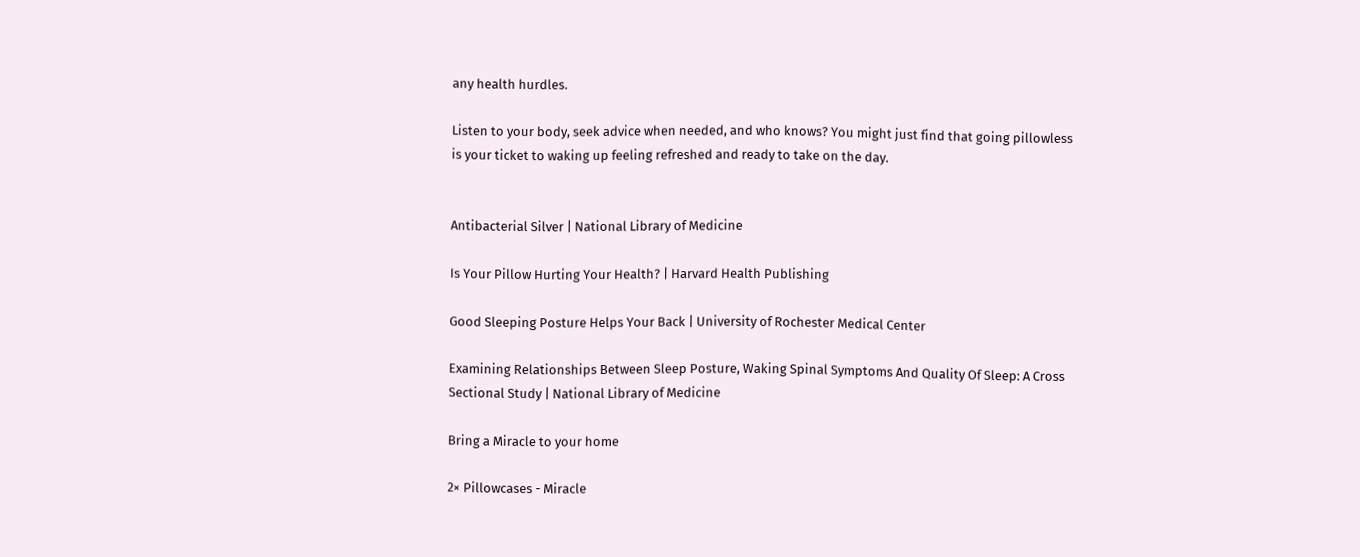any health hurdles.

Listen to your body, seek advice when needed, and who knows? You might just find that going pillowless is your ticket to waking up feeling refreshed and ready to take on the day.


Antibacterial Silver | National Library of Medicine

Is Your Pillow Hurting Your Health? | Harvard Health Publishing

Good Sleeping Posture Helps Your Back | University of Rochester Medical Center

Examining Relationships Between Sleep Posture, Waking Spinal Symptoms And Quality Of Sleep: A Cross Sectional Study | National Library of Medicine

Bring a Miracle to your home

2× Pillowcases - Miracle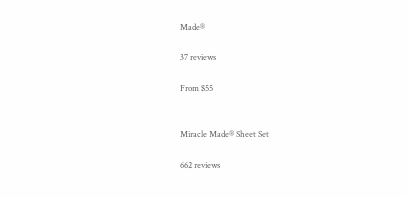Made®

37 reviews

From $55


Miracle Made® Sheet Set

662 reviews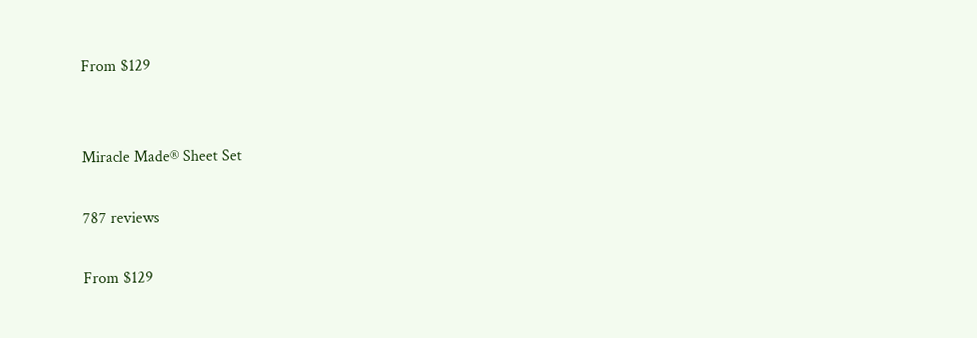From $129


Miracle Made® Sheet Set

787 reviews

From $129